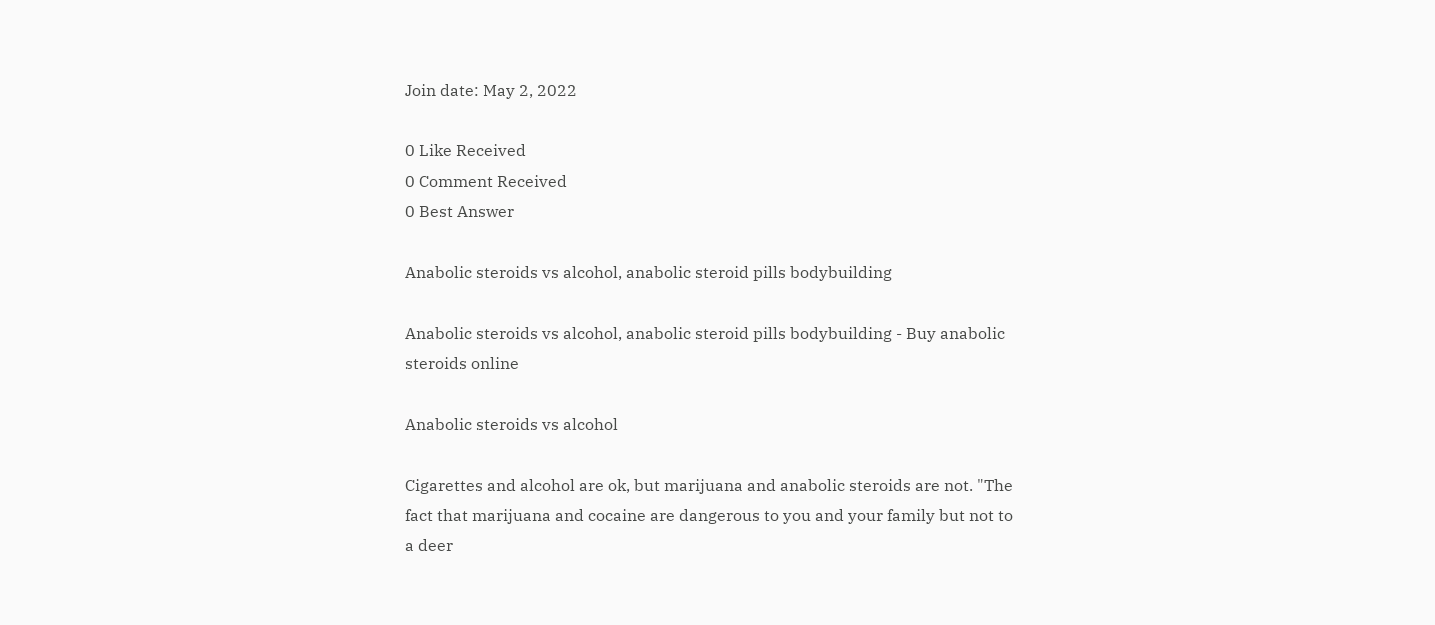Join date: May 2, 2022

0 Like Received
0 Comment Received
0 Best Answer

Anabolic steroids vs alcohol, anabolic steroid pills bodybuilding

Anabolic steroids vs alcohol, anabolic steroid pills bodybuilding - Buy anabolic steroids online

Anabolic steroids vs alcohol

Cigarettes and alcohol are ok, but marijuana and anabolic steroids are not. "The fact that marijuana and cocaine are dangerous to you and your family but not to a deer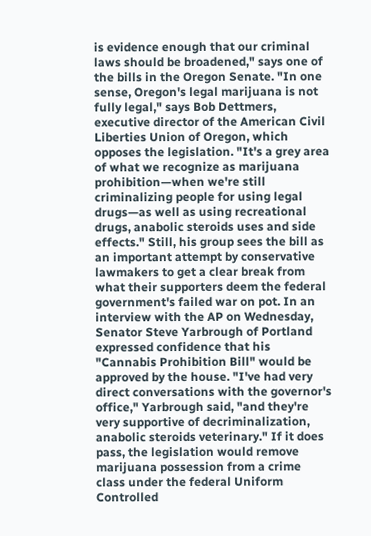is evidence enough that our criminal laws should be broadened," says one of the bills in the Oregon Senate. "In one sense, Oregon's legal marijuana is not fully legal," says Bob Dettmers, executive director of the American Civil Liberties Union of Oregon, which opposes the legislation. "It's a grey area of what we recognize as marijuana prohibition—when we're still criminalizing people for using legal drugs—as well as using recreational drugs, anabolic steroids uses and side effects." Still, his group sees the bill as an important attempt by conservative lawmakers to get a clear break from what their supporters deem the federal government's failed war on pot. In an interview with the AP on Wednesday, Senator Steve Yarbrough of Portland expressed confidence that his "Cannabis Prohibition Bill" would be approved by the house. "I've had very direct conversations with the governor's office," Yarbrough said, "and they're very supportive of decriminalization, anabolic steroids veterinary." If it does pass, the legislation would remove marijuana possession from a crime class under the federal Uniform Controlled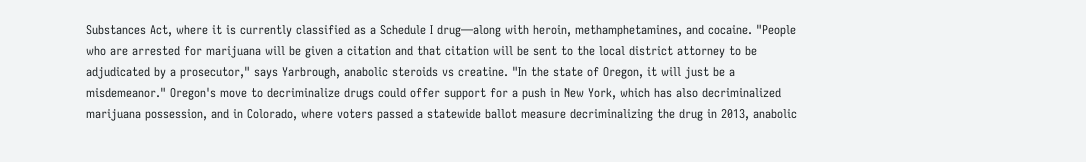Substances Act, where it is currently classified as a Schedule I drug—along with heroin, methamphetamines, and cocaine. "People who are arrested for marijuana will be given a citation and that citation will be sent to the local district attorney to be adjudicated by a prosecutor," says Yarbrough, anabolic steroids vs creatine. "In the state of Oregon, it will just be a misdemeanor." Oregon's move to decriminalize drugs could offer support for a push in New York, which has also decriminalized marijuana possession, and in Colorado, where voters passed a statewide ballot measure decriminalizing the drug in 2013, anabolic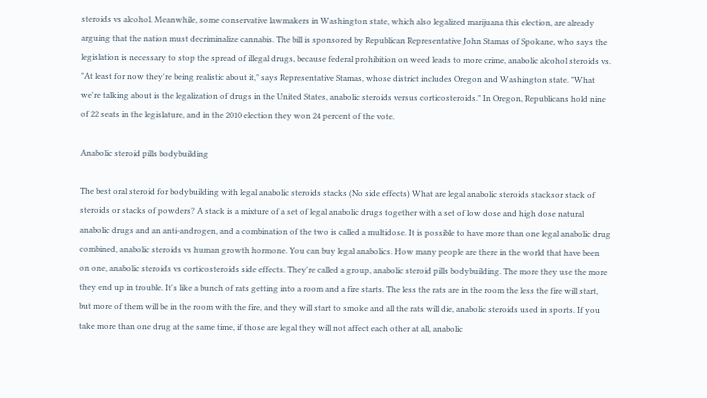steroids vs alcohol. Meanwhile, some conservative lawmakers in Washington state, which also legalized marijuana this election, are already arguing that the nation must decriminalize cannabis. The bill is sponsored by Republican Representative John Stamas of Spokane, who says the legislation is necessary to stop the spread of illegal drugs, because federal prohibition on weed leads to more crime, anabolic alcohol steroids vs. "At least for now they're being realistic about it," says Representative Stamas, whose district includes Oregon and Washington state. "What we're talking about is the legalization of drugs in the United States, anabolic steroids versus corticosteroids." In Oregon, Republicans hold nine of 22 seats in the legislature, and in the 2010 election they won 24 percent of the vote.

Anabolic steroid pills bodybuilding

The best oral steroid for bodybuilding with legal anabolic steroids stacks (No side effects) What are legal anabolic steroids stacksor stack of steroids or stacks of powders? A stack is a mixture of a set of legal anabolic drugs together with a set of low dose and high dose natural anabolic drugs and an anti-androgen, and a combination of the two is called a multidose. It is possible to have more than one legal anabolic drug combined, anabolic steroids vs human growth hormone. You can buy legal anabolics. How many people are there in the world that have been on one, anabolic steroids vs corticosteroids side effects. They're called a group, anabolic steroid pills bodybuilding. The more they use the more they end up in trouble. It's like a bunch of rats getting into a room and a fire starts. The less the rats are in the room the less the fire will start, but more of them will be in the room with the fire, and they will start to smoke and all the rats will die, anabolic steroids used in sports. If you take more than one drug at the same time, if those are legal they will not affect each other at all, anabolic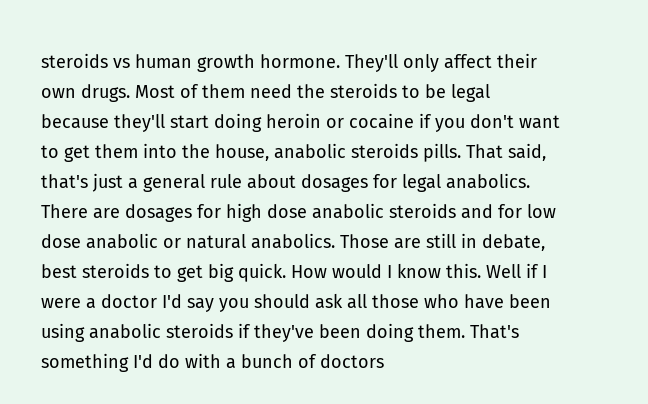steroids vs human growth hormone. They'll only affect their own drugs. Most of them need the steroids to be legal because they'll start doing heroin or cocaine if you don't want to get them into the house, anabolic steroids pills. That said, that's just a general rule about dosages for legal anabolics. There are dosages for high dose anabolic steroids and for low dose anabolic or natural anabolics. Those are still in debate, best steroids to get big quick. How would I know this. Well if I were a doctor I'd say you should ask all those who have been using anabolic steroids if they've been doing them. That's something I'd do with a bunch of doctors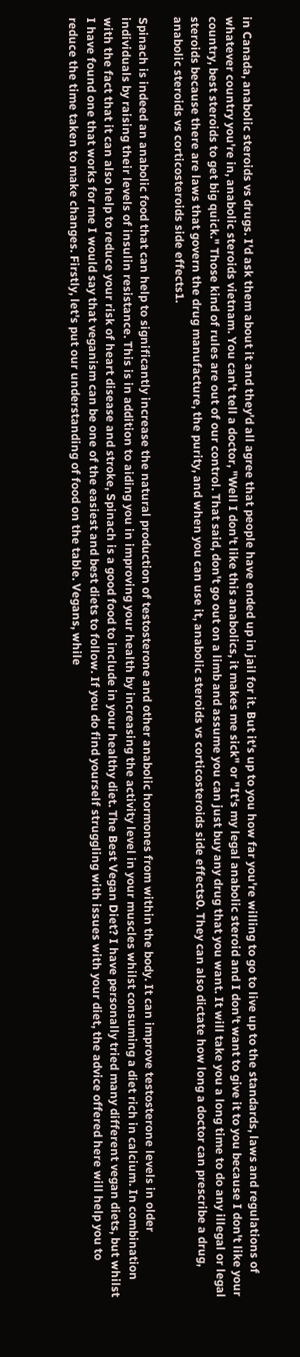in Canada, anabolic steroids vs drugs. I'd ask them about it and they'd all agree that people have ended up in jail for it. But it's up to you how far you're willing to go to live up to the standards, laws and regulations of whatever country you're in, anabolic steroids vietnam. You can't tell a doctor, "Well I don't like this anabolics, it makes me sick" or "It's my legal anabolic steroid and I don't want to give it to you because I don't like your country, best steroids to get big quick." Those kind of rules are out of our control. That said, don't go out on a limb and assume you can just buy any drug that you want. It will take you a long time to do any illegal or legal steroids because there are laws that govern the drug manufacture, the purity, and when you can use it, anabolic steroids vs corticosteroids side effects0. They can also dictate how long a doctor can prescribe a drug, anabolic steroids vs corticosteroids side effects1.

Spinach is indeed an anabolic food that can help to significantly increase the natural production of testosterone and other anabolic hormones from within the body. It can improve testosterone levels in older individuals by raising their levels of insulin resistance. This is in addition to aiding you in improving your health by increasing the activity level in your muscles whilst consuming a diet rich in calcium. In combination with the fact that it can also help to reduce your risk of heart disease and stroke, Spinach is a good food to include in your healthy diet. The Best Vegan Diet? I have personally tried many different vegan diets, but whilst I have found one that works for me I would say that veganism can be one of the easiest and best diets to follow. If you do find yourself struggling with issues with your diet, the advice offered here will help you to reduce the time taken to make changes. Firstly, let's put our understanding of food on the table. Vegans, while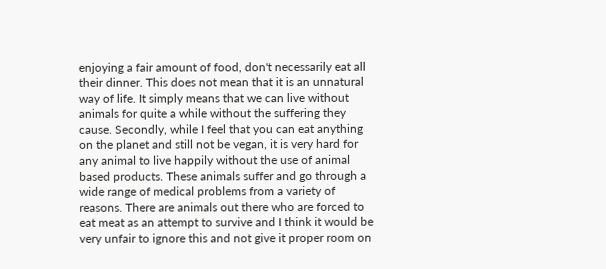enjoying a fair amount of food, don't necessarily eat all their dinner. This does not mean that it is an unnatural way of life. It simply means that we can live without animals for quite a while without the suffering they cause. Secondly, while I feel that you can eat anything on the planet and still not be vegan, it is very hard for any animal to live happily without the use of animal based products. These animals suffer and go through a wide range of medical problems from a variety of reasons. There are animals out there who are forced to eat meat as an attempt to survive and I think it would be very unfair to ignore this and not give it proper room on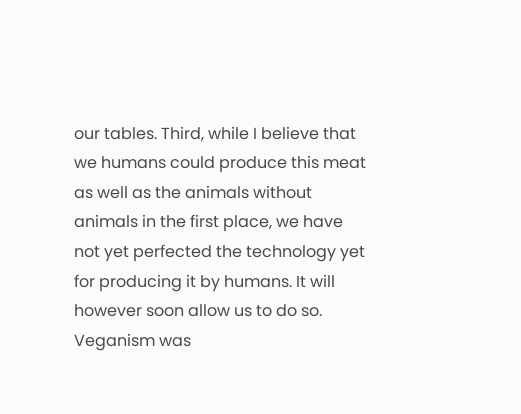our tables. Third, while I believe that we humans could produce this meat as well as the animals without animals in the first place, we have not yet perfected the technology yet for producing it by humans. It will however soon allow us to do so. Veganism was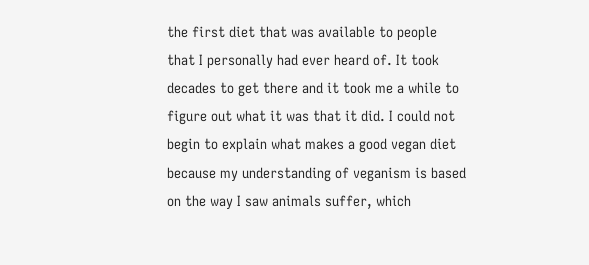the first diet that was available to people that I personally had ever heard of. It took decades to get there and it took me a while to figure out what it was that it did. I could not begin to explain what makes a good vegan diet because my understanding of veganism is based on the way I saw animals suffer, which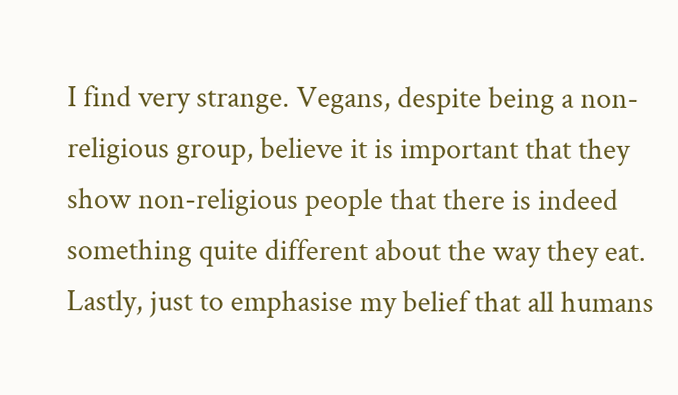I find very strange. Vegans, despite being a non-religious group, believe it is important that they show non-religious people that there is indeed something quite different about the way they eat. Lastly, just to emphasise my belief that all humans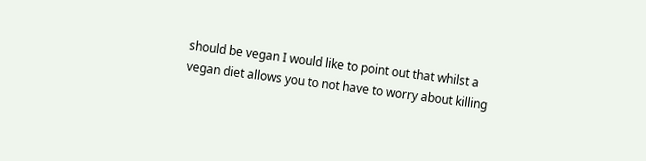should be vegan I would like to point out that whilst a vegan diet allows you to not have to worry about killing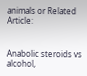animals or Related Article:


Anabolic steroids vs alcohol,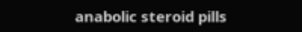anabolic steroid pills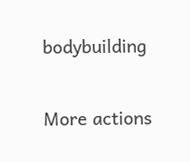bodybuilding

More actions